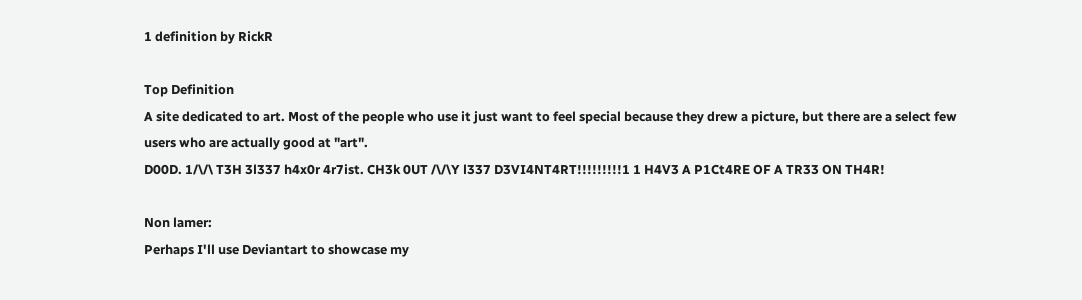1 definition by RickR

Top Definition
A site dedicated to art. Most of the people who use it just want to feel special because they drew a picture, but there are a select few users who are actually good at "art".
D00D. 1/\/\ T3H 3l337 h4x0r 4r7ist. CH3k 0UT /\/\Y l337 D3VI4NT4RT!!!!!!!!!1 1 H4V3 A P1Ct4RE OF A TR33 ON TH4R!

Non lamer:
Perhaps I'll use Deviantart to showcase my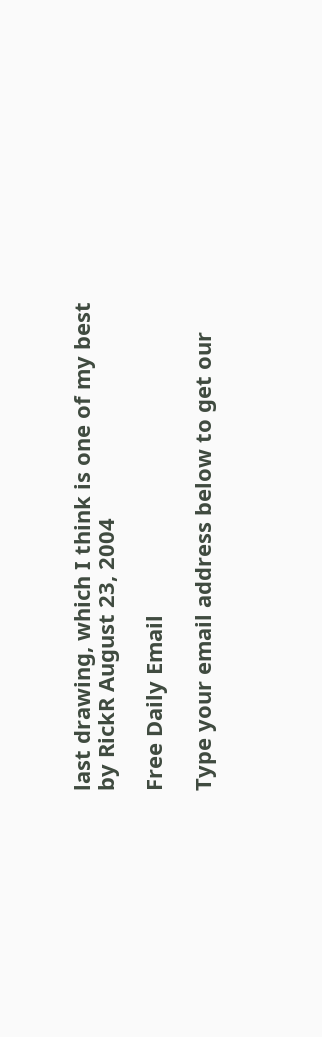last drawing, which I think is one of my best
by RickR August 23, 2004

Free Daily Email

Type your email address below to get our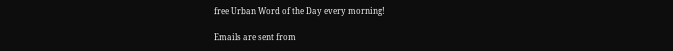free Urban Word of the Day every morning!

Emails are sent from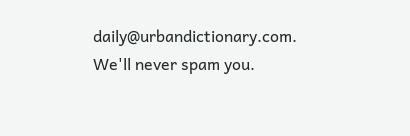daily@urbandictionary.com. We'll never spam you.